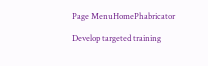Page MenuHomePhabricator

Develop targeted training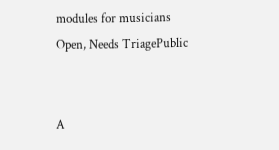modules for musicians
Open, Needs TriagePublic


A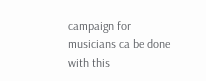campaign for musicians ca be done with this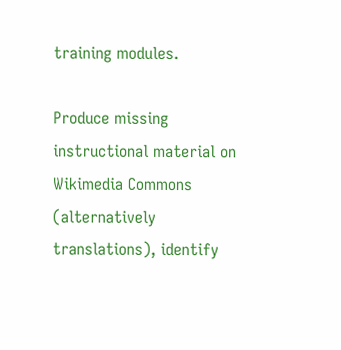training modules.

Produce missing instructional material on Wikimedia Commons (alternatively translations), identify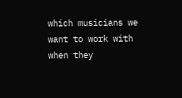which musicians we want to work with when they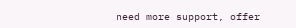need more support, offer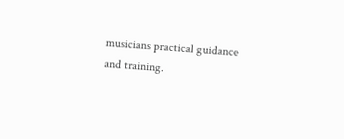musicians practical guidance and training.